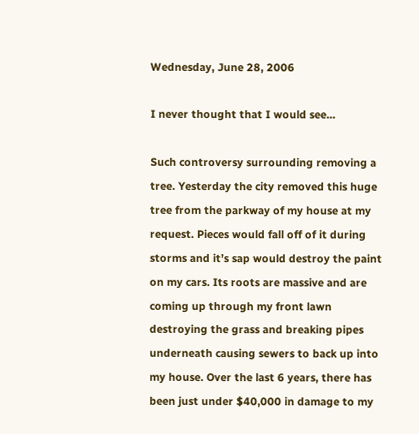Wednesday, June 28, 2006

I never thought that I would see...

Such controversy surrounding removing a tree. Yesterday the city removed this huge tree from the parkway of my house at my request. Pieces would fall off of it during storms and it’s sap would destroy the paint on my cars. Its roots are massive and are coming up through my front lawn destroying the grass and breaking pipes underneath causing sewers to back up into my house. Over the last 6 years, there has been just under $40,000 in damage to my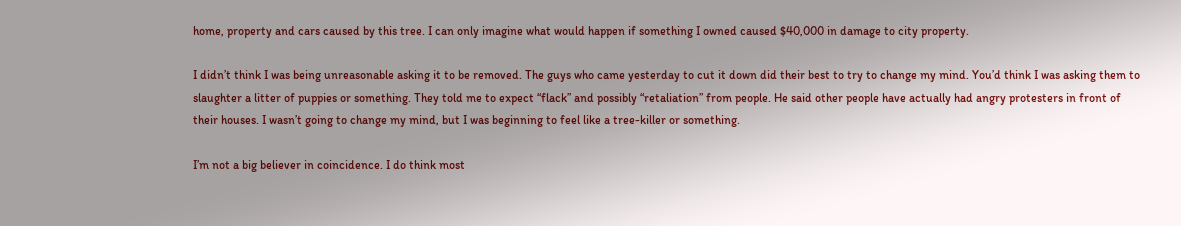home, property and cars caused by this tree. I can only imagine what would happen if something I owned caused $40,000 in damage to city property.

I didn’t think I was being unreasonable asking it to be removed. The guys who came yesterday to cut it down did their best to try to change my mind. You’d think I was asking them to slaughter a litter of puppies or something. They told me to expect “flack” and possibly “retaliation” from people. He said other people have actually had angry protesters in front of their houses. I wasn’t going to change my mind, but I was beginning to feel like a tree-killer or something.

I’m not a big believer in coincidence. I do think most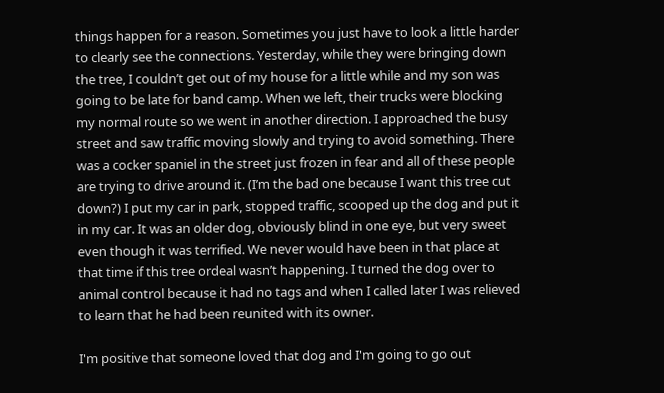things happen for a reason. Sometimes you just have to look a little harder to clearly see the connections. Yesterday, while they were bringing down the tree, I couldn’t get out of my house for a little while and my son was going to be late for band camp. When we left, their trucks were blocking my normal route so we went in another direction. I approached the busy street and saw traffic moving slowly and trying to avoid something. There was a cocker spaniel in the street just frozen in fear and all of these people are trying to drive around it. (I’m the bad one because I want this tree cut down?) I put my car in park, stopped traffic, scooped up the dog and put it in my car. It was an older dog, obviously blind in one eye, but very sweet even though it was terrified. We never would have been in that place at that time if this tree ordeal wasn’t happening. I turned the dog over to animal control because it had no tags and when I called later I was relieved to learn that he had been reunited with its owner.

I'm positive that someone loved that dog and I'm going to go out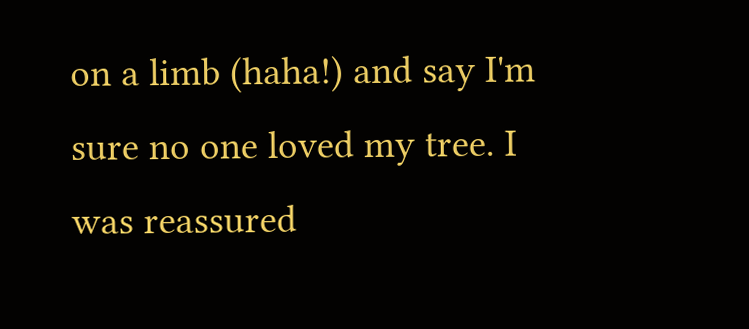on a limb (haha!) and say I'm sure no one loved my tree. I was reassured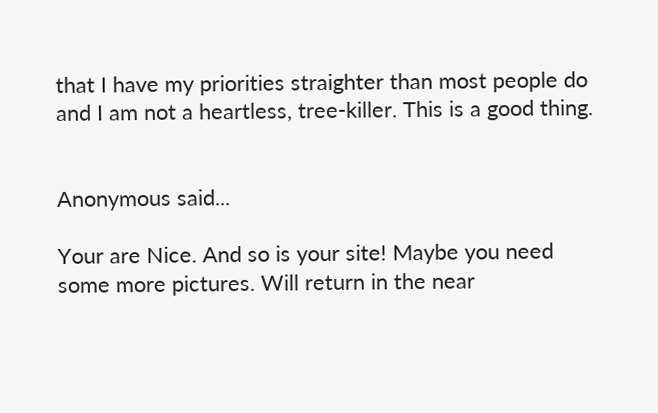that I have my priorities straighter than most people do and I am not a heartless, tree-killer. This is a good thing.


Anonymous said...

Your are Nice. And so is your site! Maybe you need some more pictures. Will return in the near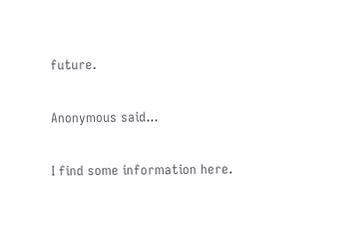future.

Anonymous said...

I find some information here.